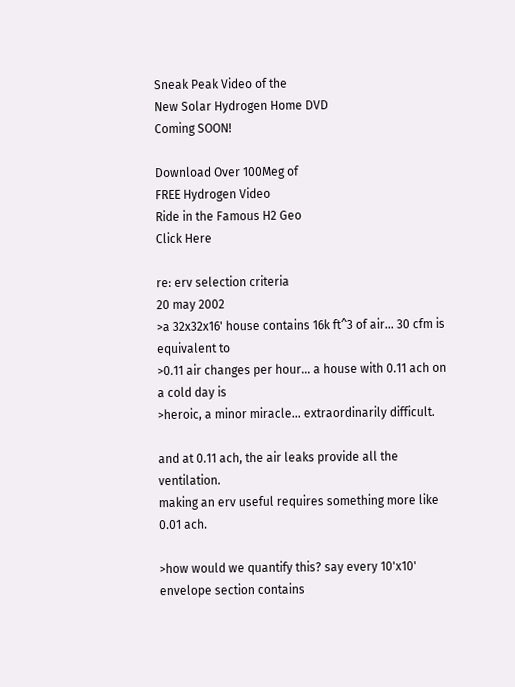Sneak Peak Video of the
New Solar Hydrogen Home DVD
Coming SOON!

Download Over 100Meg of
FREE Hydrogen Video
Ride in the Famous H2 Geo
Click Here

re: erv selection criteria
20 may 2002
>a 32x32x16' house contains 16k ft^3 of air... 30 cfm is equivalent to
>0.11 air changes per hour... a house with 0.11 ach on a cold day is
>heroic, a minor miracle... extraordinarily difficult.

and at 0.11 ach, the air leaks provide all the ventilation.
making an erv useful requires something more like 0.01 ach.

>how would we quantify this? say every 10'x10' envelope section contains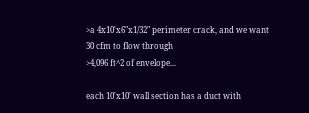>a 4x10'x6"x1/32" perimeter crack, and we want 30 cfm to flow through
>4,096 ft^2 of envelope...

each 10'x10' wall section has a duct with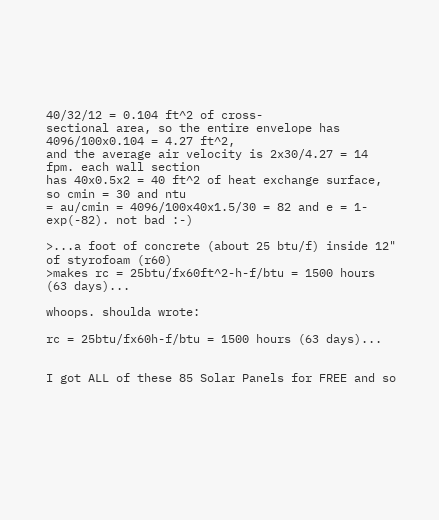40/32/12 = 0.104 ft^2 of cross-
sectional area, so the entire envelope has 4096/100x0.104 = 4.27 ft^2,
and the average air velocity is 2x30/4.27 = 14 fpm. each wall section
has 40x0.5x2 = 40 ft^2 of heat exchange surface, so cmin = 30 and ntu
= au/cmin = 4096/100x40x1.5/30 = 82 and e = 1-exp(-82). not bad :-)

>...a foot of concrete (about 25 btu/f) inside 12" of styrofoam (r60)
>makes rc = 25btu/fx60ft^2-h-f/btu = 1500 hours (63 days)...

whoops. shoulda wrote:

rc = 25btu/fx60h-f/btu = 1500 hours (63 days)...


I got ALL of these 85 Solar Panels for FREE and so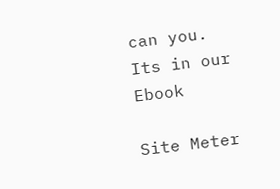can you.  Its in our Ebook

Site Meter